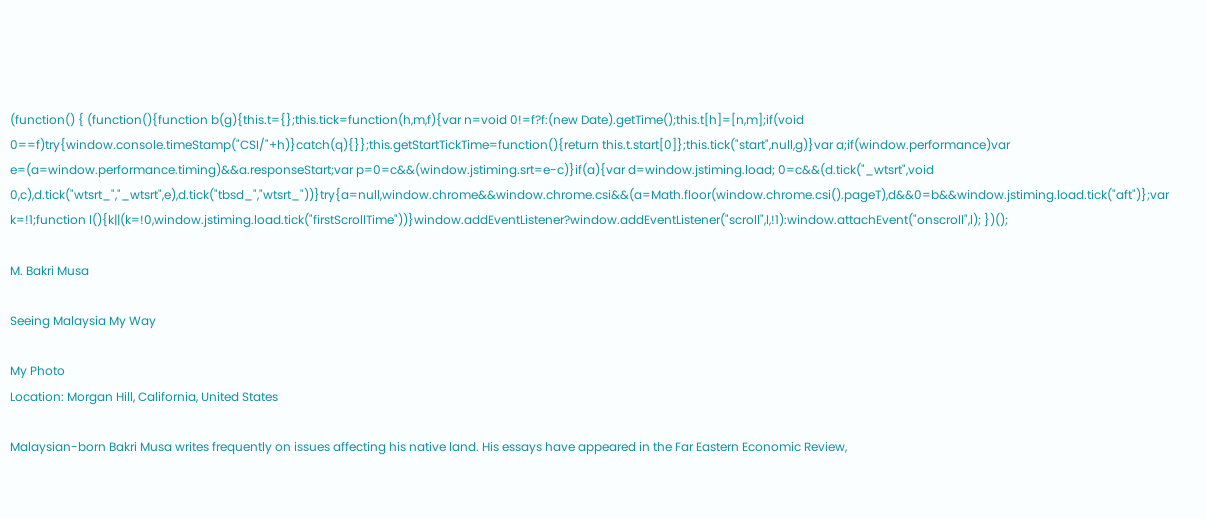(function() { (function(){function b(g){this.t={};this.tick=function(h,m,f){var n=void 0!=f?f:(new Date).getTime();this.t[h]=[n,m];if(void 0==f)try{window.console.timeStamp("CSI/"+h)}catch(q){}};this.getStartTickTime=function(){return this.t.start[0]};this.tick("start",null,g)}var a;if(window.performance)var e=(a=window.performance.timing)&&a.responseStart;var p=0=c&&(window.jstiming.srt=e-c)}if(a){var d=window.jstiming.load; 0=c&&(d.tick("_wtsrt",void 0,c),d.tick("wtsrt_","_wtsrt",e),d.tick("tbsd_","wtsrt_"))}try{a=null,window.chrome&&window.chrome.csi&&(a=Math.floor(window.chrome.csi().pageT),d&&0=b&&window.jstiming.load.tick("aft")};var k=!1;function l(){k||(k=!0,window.jstiming.load.tick("firstScrollTime"))}window.addEventListener?window.addEventListener("scroll",l,!1):window.attachEvent("onscroll",l); })();

M. Bakri Musa

Seeing Malaysia My Way

My Photo
Location: Morgan Hill, California, United States

Malaysian-born Bakri Musa writes frequently on issues affecting his native land. His essays have appeared in the Far Eastern Economic Review,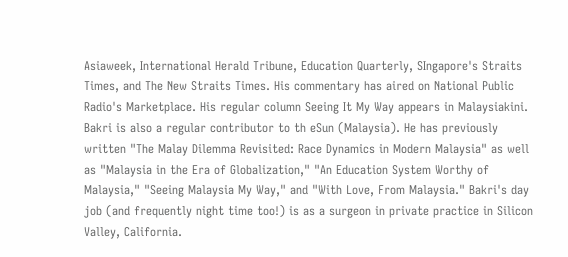Asiaweek, International Herald Tribune, Education Quarterly, SIngapore's Straits Times, and The New Straits Times. His commentary has aired on National Public Radio's Marketplace. His regular column Seeing It My Way appears in Malaysiakini. Bakri is also a regular contributor to th eSun (Malaysia). He has previously written "The Malay Dilemma Revisited: Race Dynamics in Modern Malaysia" as well as "Malaysia in the Era of Globalization," "An Education System Worthy of Malaysia," "Seeing Malaysia My Way," and "With Love, From Malaysia." Bakri's day job (and frequently night time too!) is as a surgeon in private practice in Silicon Valley, California.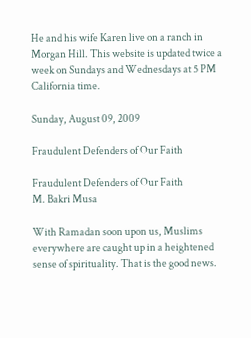He and his wife Karen live on a ranch in Morgan Hill. This website is updated twice a week on Sundays and Wednesdays at 5 PM California time.

Sunday, August 09, 2009

Fraudulent Defenders of Our Faith

Fraudulent Defenders of Our Faith
M. Bakri Musa

With Ramadan soon upon us, Muslims everywhere are caught up in a heightened sense of spirituality. That is the good news.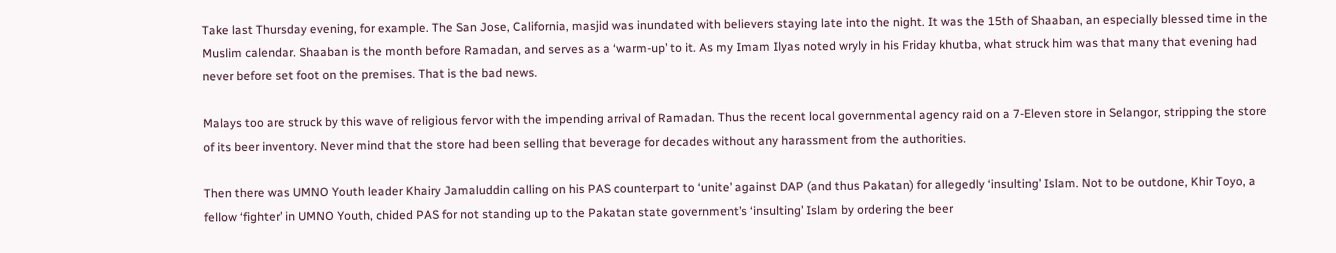Take last Thursday evening, for example. The San Jose, California, masjid was inundated with believers staying late into the night. It was the 15th of Shaaban, an especially blessed time in the Muslim calendar. Shaaban is the month before Ramadan, and serves as a ‘warm-up’ to it. As my Imam Ilyas noted wryly in his Friday khutba, what struck him was that many that evening had never before set foot on the premises. That is the bad news.

Malays too are struck by this wave of religious fervor with the impending arrival of Ramadan. Thus the recent local governmental agency raid on a 7-Eleven store in Selangor, stripping the store of its beer inventory. Never mind that the store had been selling that beverage for decades without any harassment from the authorities.

Then there was UMNO Youth leader Khairy Jamaluddin calling on his PAS counterpart to ‘unite’ against DAP (and thus Pakatan) for allegedly ‘insulting’ Islam. Not to be outdone, Khir Toyo, a fellow ‘fighter’ in UMNO Youth, chided PAS for not standing up to the Pakatan state government’s ‘insulting’ Islam by ordering the beer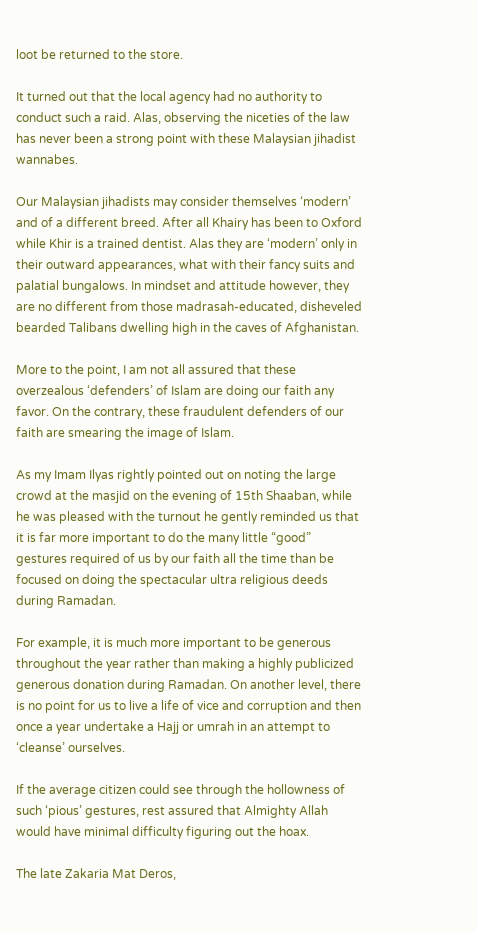loot be returned to the store.

It turned out that the local agency had no authority to conduct such a raid. Alas, observing the niceties of the law has never been a strong point with these Malaysian jihadist wannabes.

Our Malaysian jihadists may consider themselves ‘modern’ and of a different breed. After all Khairy has been to Oxford while Khir is a trained dentist. Alas they are ‘modern’ only in their outward appearances, what with their fancy suits and palatial bungalows. In mindset and attitude however, they are no different from those madrasah-educated, disheveled bearded Talibans dwelling high in the caves of Afghanistan.

More to the point, I am not all assured that these overzealous ‘defenders’ of Islam are doing our faith any favor. On the contrary, these fraudulent defenders of our faith are smearing the image of Islam.

As my Imam Ilyas rightly pointed out on noting the large crowd at the masjid on the evening of 15th Shaaban, while he was pleased with the turnout he gently reminded us that it is far more important to do the many little “good” gestures required of us by our faith all the time than be focused on doing the spectacular ultra religious deeds during Ramadan.

For example, it is much more important to be generous throughout the year rather than making a highly publicized generous donation during Ramadan. On another level, there is no point for us to live a life of vice and corruption and then once a year undertake a Hajj or umrah in an attempt to ‘cleanse’ ourselves.

If the average citizen could see through the hollowness of such ‘pious’ gestures, rest assured that Almighty Allah would have minimal difficulty figuring out the hoax.

The late Zakaria Mat Deros,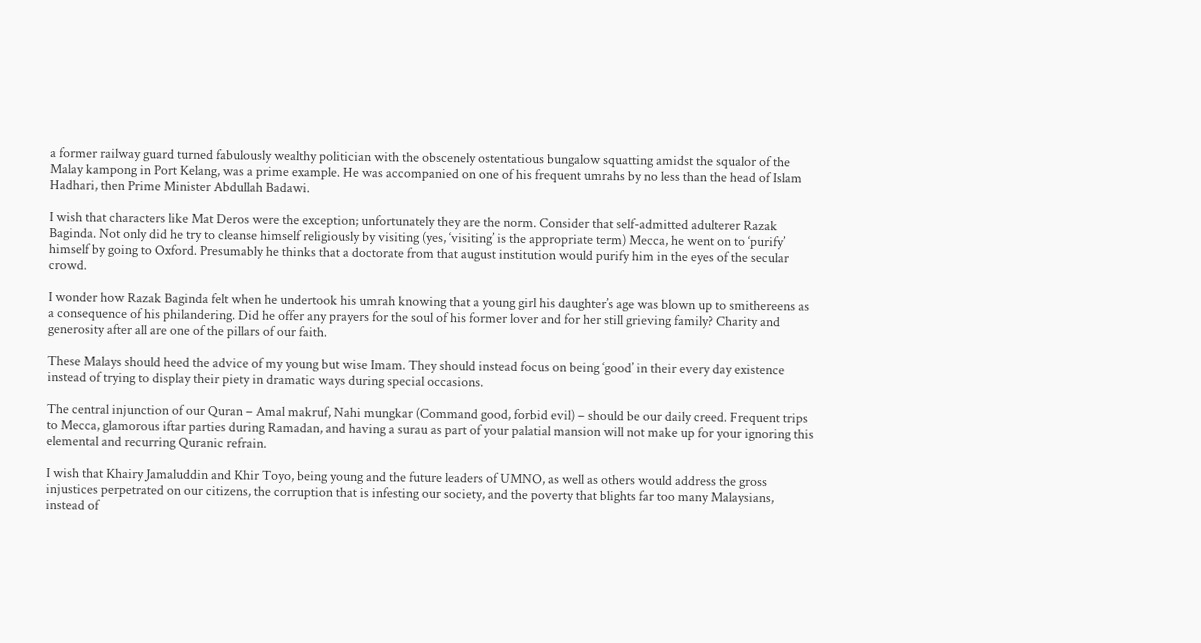a former railway guard turned fabulously wealthy politician with the obscenely ostentatious bungalow squatting amidst the squalor of the Malay kampong in Port Kelang, was a prime example. He was accompanied on one of his frequent umrahs by no less than the head of Islam Hadhari, then Prime Minister Abdullah Badawi.

I wish that characters like Mat Deros were the exception; unfortunately they are the norm. Consider that self-admitted adulterer Razak Baginda. Not only did he try to cleanse himself religiously by visiting (yes, ‘visiting’ is the appropriate term) Mecca, he went on to ‘purify’ himself by going to Oxford. Presumably he thinks that a doctorate from that august institution would purify him in the eyes of the secular crowd.

I wonder how Razak Baginda felt when he undertook his umrah knowing that a young girl his daughter’s age was blown up to smithereens as a consequence of his philandering. Did he offer any prayers for the soul of his former lover and for her still grieving family? Charity and generosity after all are one of the pillars of our faith.

These Malays should heed the advice of my young but wise Imam. They should instead focus on being ‘good’ in their every day existence instead of trying to display their piety in dramatic ways during special occasions.

The central injunction of our Quran – Amal makruf, Nahi mungkar (Command good, forbid evil) – should be our daily creed. Frequent trips to Mecca, glamorous iftar parties during Ramadan, and having a surau as part of your palatial mansion will not make up for your ignoring this elemental and recurring Quranic refrain.

I wish that Khairy Jamaluddin and Khir Toyo, being young and the future leaders of UMNO, as well as others would address the gross injustices perpetrated on our citizens, the corruption that is infesting our society, and the poverty that blights far too many Malaysians, instead of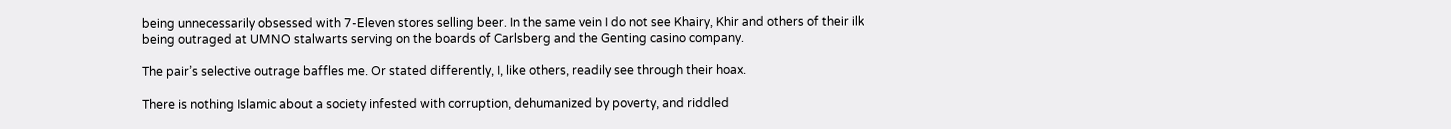being unnecessarily obsessed with 7-Eleven stores selling beer. In the same vein I do not see Khairy, Khir and others of their ilk being outraged at UMNO stalwarts serving on the boards of Carlsberg and the Genting casino company.

The pair’s selective outrage baffles me. Or stated differently, I, like others, readily see through their hoax.

There is nothing Islamic about a society infested with corruption, dehumanized by poverty, and riddled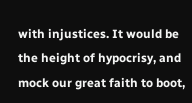with injustices. It would be the height of hypocrisy, and mock our great faith to boot,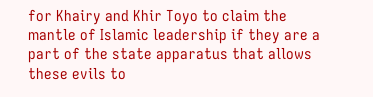for Khairy and Khir Toyo to claim the mantle of Islamic leadership if they are a part of the state apparatus that allows these evils to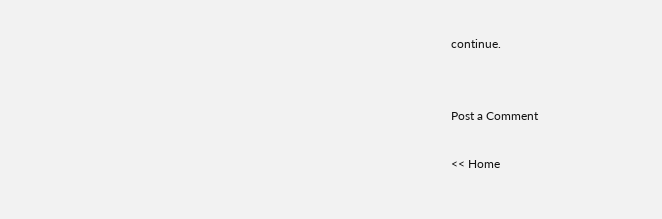continue.


Post a Comment

<< Home